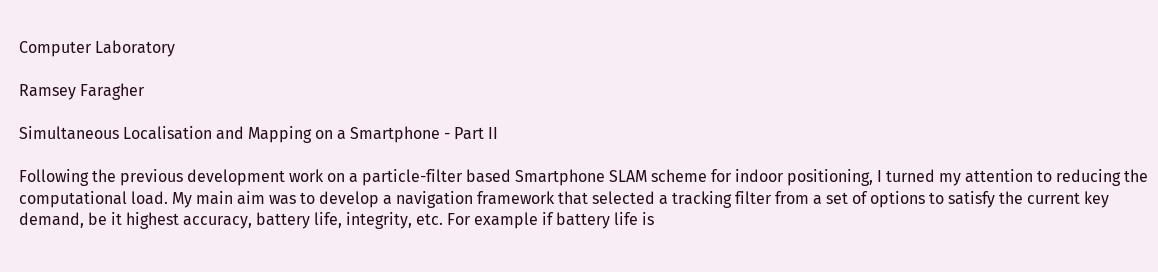Computer Laboratory

Ramsey Faragher

Simultaneous Localisation and Mapping on a Smartphone - Part II

Following the previous development work on a particle-filter based Smartphone SLAM scheme for indoor positioning, I turned my attention to reducing the computational load. My main aim was to develop a navigation framework that selected a tracking filter from a set of options to satisfy the current key demand, be it highest accuracy, battery life, integrity, etc. For example if battery life is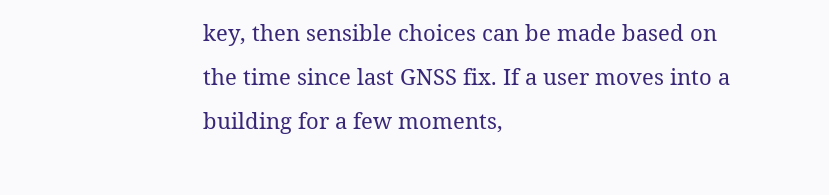key, then sensible choices can be made based on the time since last GNSS fix. If a user moves into a building for a few moments,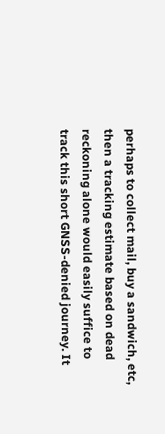perhaps to collect mail, buy a sandwich, etc, then a tracking estimate based on dead reckoning alone would easily suffice to track this short GNSS-denied journey. It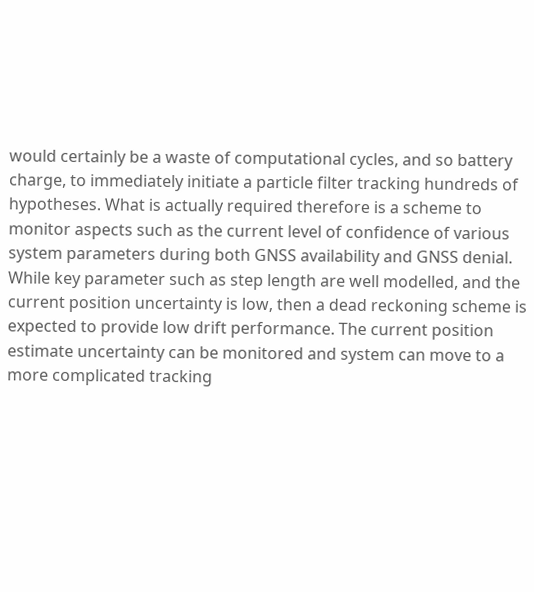would certainly be a waste of computational cycles, and so battery charge, to immediately initiate a particle filter tracking hundreds of hypotheses. What is actually required therefore is a scheme to monitor aspects such as the current level of confidence of various system parameters during both GNSS availability and GNSS denial. While key parameter such as step length are well modelled, and the current position uncertainty is low, then a dead reckoning scheme is expected to provide low drift performance. The current position estimate uncertainty can be monitored and system can move to a more complicated tracking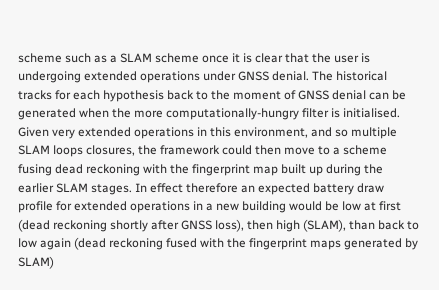scheme such as a SLAM scheme once it is clear that the user is undergoing extended operations under GNSS denial. The historical tracks for each hypothesis back to the moment of GNSS denial can be generated when the more computationally-hungry filter is initialised. Given very extended operations in this environment, and so multiple SLAM loops closures, the framework could then move to a scheme fusing dead reckoning with the fingerprint map built up during the earlier SLAM stages. In effect therefore an expected battery draw profile for extended operations in a new building would be low at first (dead reckoning shortly after GNSS loss), then high (SLAM), than back to low again (dead reckoning fused with the fingerprint maps generated by SLAM)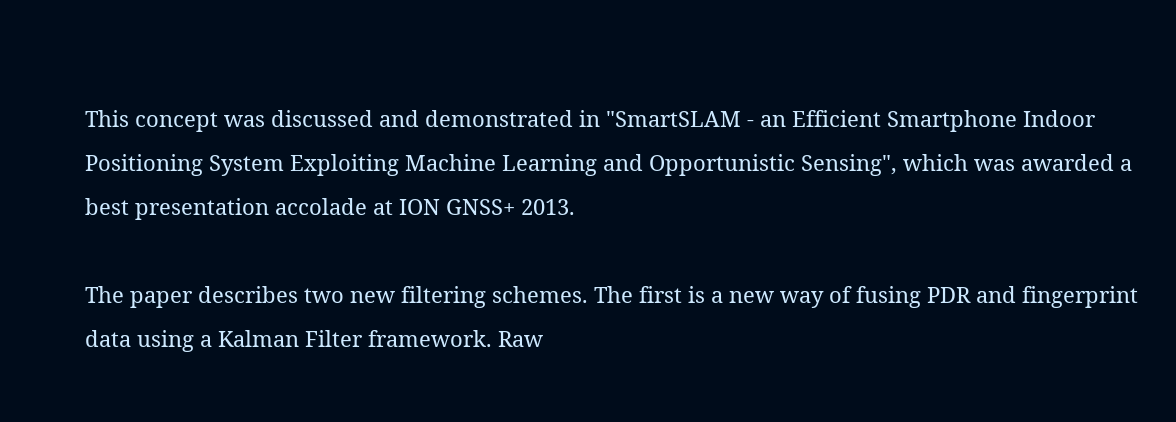This concept was discussed and demonstrated in "SmartSLAM - an Efficient Smartphone Indoor Positioning System Exploiting Machine Learning and Opportunistic Sensing", which was awarded a best presentation accolade at ION GNSS+ 2013.

The paper describes two new filtering schemes. The first is a new way of fusing PDR and fingerprint data using a Kalman Filter framework. Raw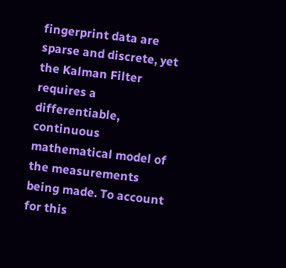fingerprint data are sparse and discrete, yet the Kalman Filter requires a differentiable, continuous mathematical model of the measurements being made. To account for this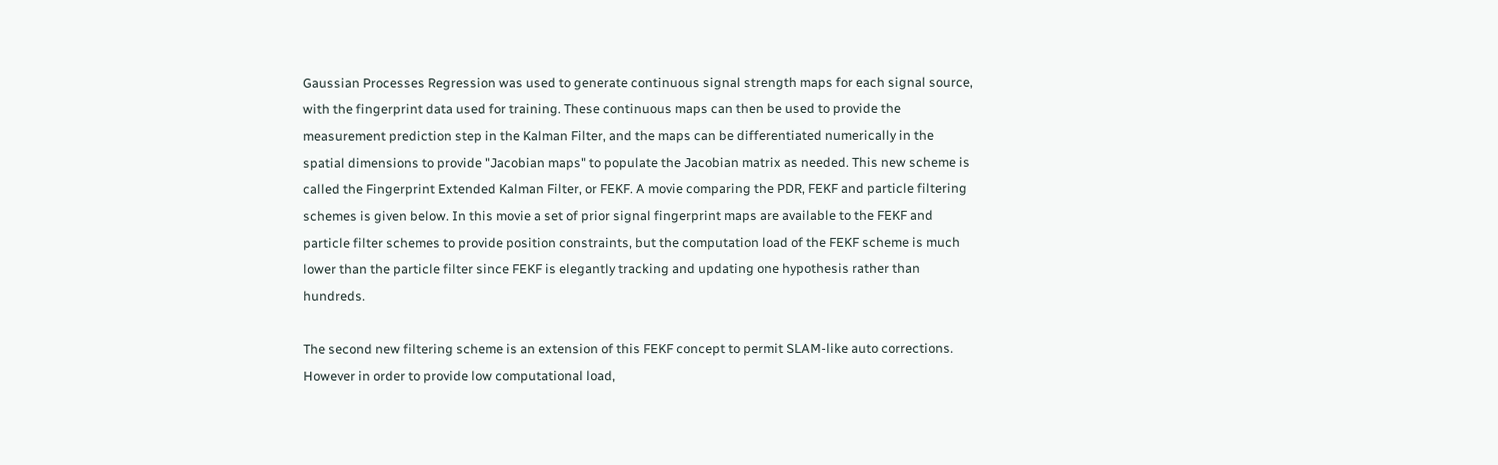Gaussian Processes Regression was used to generate continuous signal strength maps for each signal source, with the fingerprint data used for training. These continuous maps can then be used to provide the measurement prediction step in the Kalman Filter, and the maps can be differentiated numerically in the spatial dimensions to provide "Jacobian maps" to populate the Jacobian matrix as needed. This new scheme is called the Fingerprint Extended Kalman Filter, or FEKF. A movie comparing the PDR, FEKF and particle filtering schemes is given below. In this movie a set of prior signal fingerprint maps are available to the FEKF and particle filter schemes to provide position constraints, but the computation load of the FEKF scheme is much lower than the particle filter since FEKF is elegantly tracking and updating one hypothesis rather than hundreds.

The second new filtering scheme is an extension of this FEKF concept to permit SLAM-like auto corrections. However in order to provide low computational load,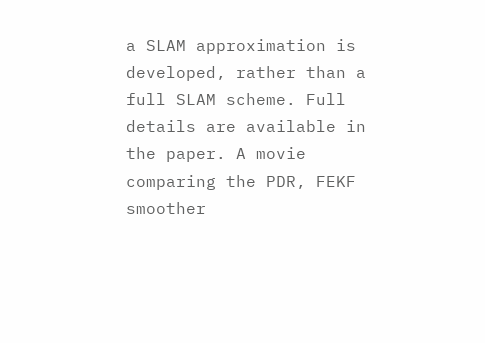a SLAM approximation is developed, rather than a full SLAM scheme. Full details are available in the paper. A movie comparing the PDR, FEKF smoother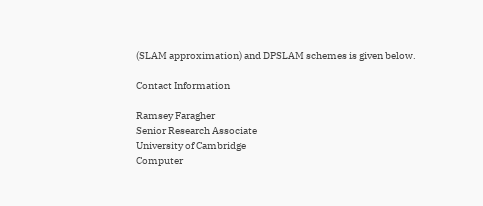(SLAM approximation) and DPSLAM schemes is given below.

Contact Information

Ramsey Faragher
Senior Research Associate
University of Cambridge
Computer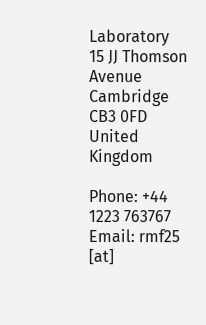Laboratory
15 JJ Thomson Avenue
Cambridge CB3 0FD
United Kingdom

Phone: +44 1223 763767
Email: rmf25 [at]